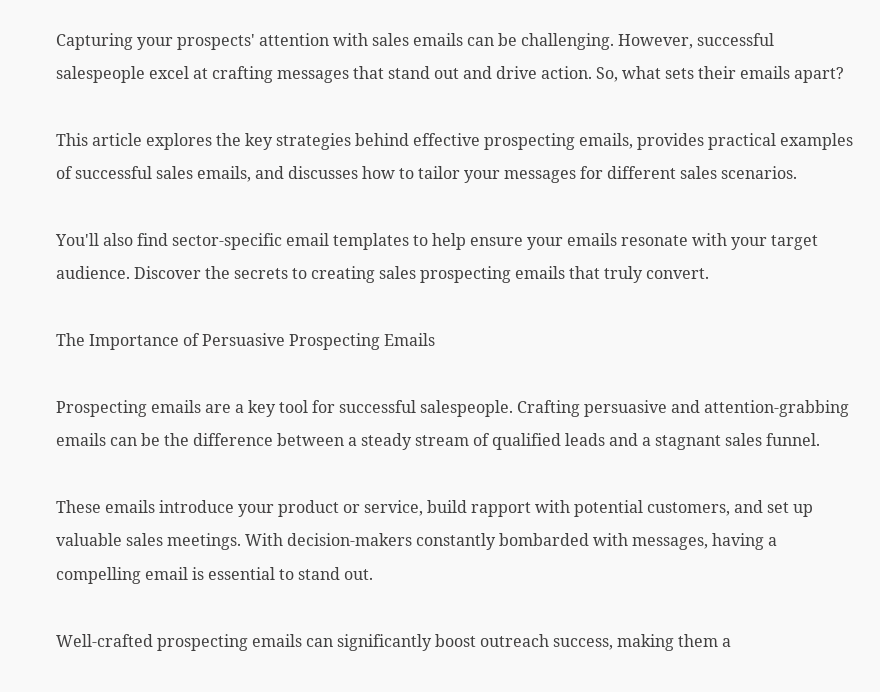Capturing your prospects' attention with sales emails can be challenging. However, successful salespeople excel at crafting messages that stand out and drive action. So, what sets their emails apart?

This article explores the key strategies behind effective prospecting emails, provides practical examples of successful sales emails, and discusses how to tailor your messages for different sales scenarios.

You'll also find sector-specific email templates to help ensure your emails resonate with your target audience. Discover the secrets to creating sales prospecting emails that truly convert.

The Importance of Persuasive Prospecting Emails

Prospecting emails are a key tool for successful salespeople. Crafting persuasive and attention-grabbing emails can be the difference between a steady stream of qualified leads and a stagnant sales funnel.

These emails introduce your product or service, build rapport with potential customers, and set up valuable sales meetings. With decision-makers constantly bombarded with messages, having a compelling email is essential to stand out.

Well-crafted prospecting emails can significantly boost outreach success, making them a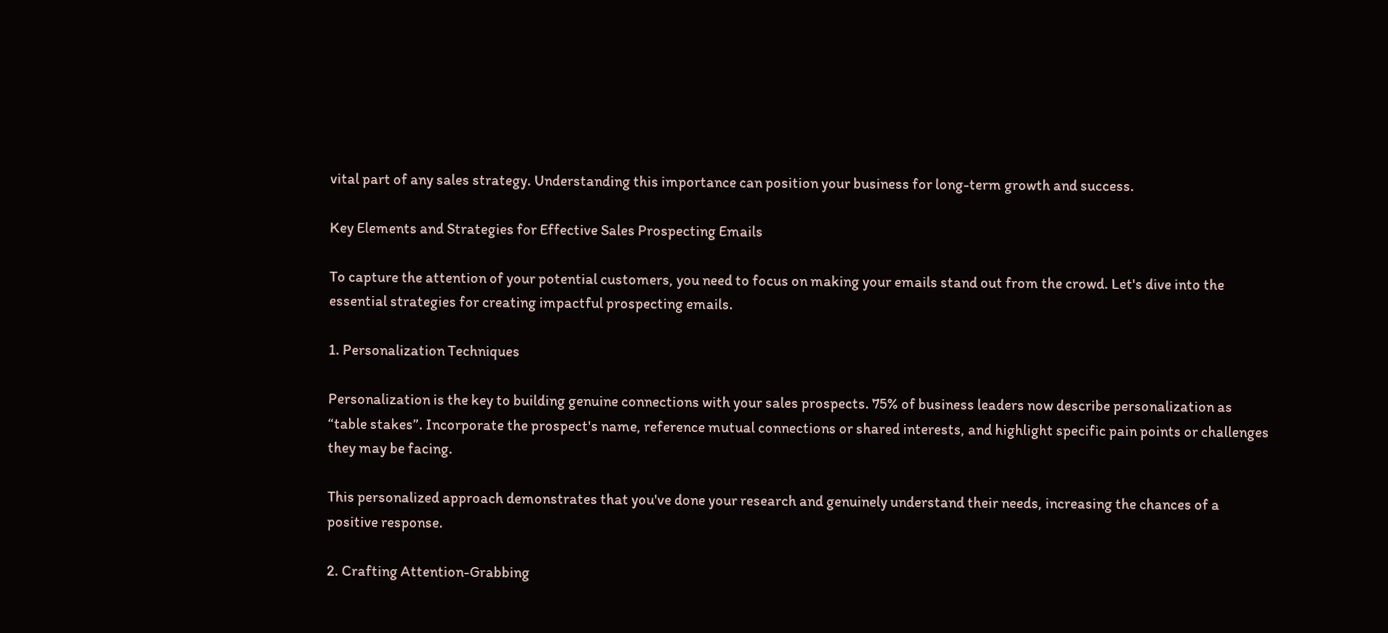vital part of any sales strategy. Understanding this importance can position your business for long-term growth and success.

Key Elements and Strategies for Effective Sales Prospecting Emails

To capture the attention of your potential customers, you need to focus on making your emails stand out from the crowd. Let's dive into the essential strategies for creating impactful prospecting emails.

1. Personalization Techniques

Personalization is the key to building genuine connections with your sales prospects. 75% of business leaders now describe personalization as “table stakes”. Incorporate the prospect's name, reference mutual connections or shared interests, and highlight specific pain points or challenges they may be facing.

This personalized approach demonstrates that you've done your research and genuinely understand their needs, increasing the chances of a positive response.

2. Crafting Attention-Grabbing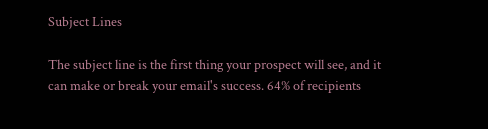Subject Lines

The subject line is the first thing your prospect will see, and it can make or break your email's success. 64% of recipients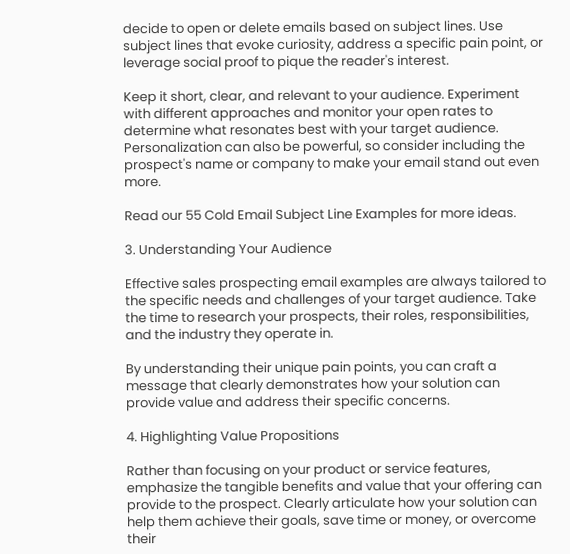decide to open or delete emails based on subject lines. Use subject lines that evoke curiosity, address a specific pain point, or leverage social proof to pique the reader's interest.

Keep it short, clear, and relevant to your audience. Experiment with different approaches and monitor your open rates to determine what resonates best with your target audience. Personalization can also be powerful, so consider including the prospect's name or company to make your email stand out even more.

Read our 55 Cold Email Subject Line Examples for more ideas.

3. Understanding Your Audience

Effective sales prospecting email examples are always tailored to the specific needs and challenges of your target audience. Take the time to research your prospects, their roles, responsibilities, and the industry they operate in.

By understanding their unique pain points, you can craft a message that clearly demonstrates how your solution can provide value and address their specific concerns.

4. Highlighting Value Propositions

Rather than focusing on your product or service features, emphasize the tangible benefits and value that your offering can provide to the prospect. Clearly articulate how your solution can help them achieve their goals, save time or money, or overcome their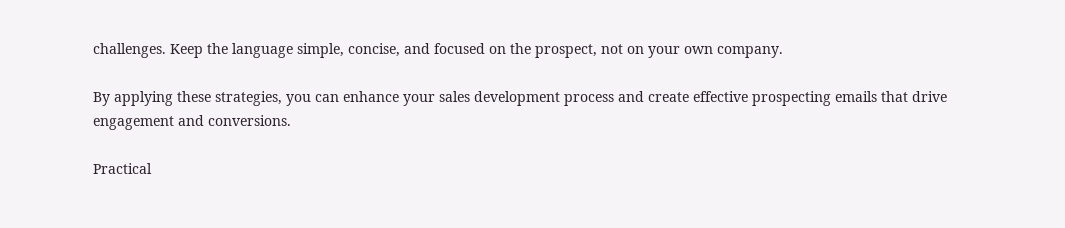challenges. Keep the language simple, concise, and focused on the prospect, not on your own company.

By applying these strategies, you can enhance your sales development process and create effective prospecting emails that drive engagement and conversions.

Practical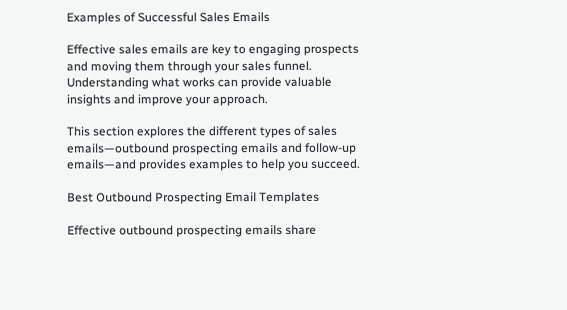Examples of Successful Sales Emails

Effective sales emails are key to engaging prospects and moving them through your sales funnel. Understanding what works can provide valuable insights and improve your approach.

This section explores the different types of sales emails—outbound prospecting emails and follow-up emails—and provides examples to help you succeed.

Best Outbound Prospecting Email Templates

Effective outbound prospecting emails share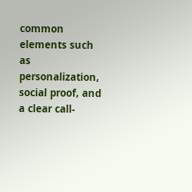common elements such as personalization, social proof, and a clear call-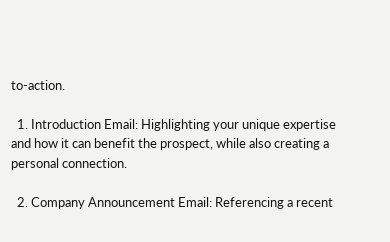to-action.

  1. Introduction Email: Highlighting your unique expertise and how it can benefit the prospect, while also creating a personal connection.

  2. Company Announcement Email: Referencing a recent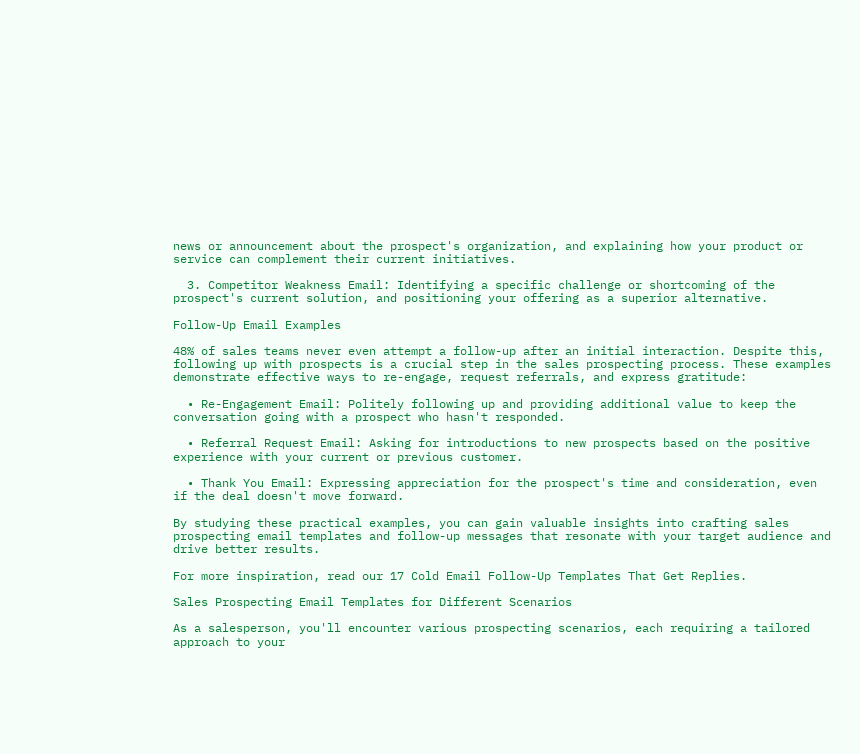news or announcement about the prospect's organization, and explaining how your product or service can complement their current initiatives.

  3. Competitor Weakness Email: Identifying a specific challenge or shortcoming of the prospect's current solution, and positioning your offering as a superior alternative.

Follow-Up Email Examples

48% of sales teams never even attempt a follow-up after an initial interaction. Despite this, following up with prospects is a crucial step in the sales prospecting process. These examples demonstrate effective ways to re-engage, request referrals, and express gratitude:

  • Re-Engagement Email: Politely following up and providing additional value to keep the conversation going with a prospect who hasn't responded.

  • Referral Request Email: Asking for introductions to new prospects based on the positive experience with your current or previous customer.

  • Thank You Email: Expressing appreciation for the prospect's time and consideration, even if the deal doesn't move forward.

By studying these practical examples, you can gain valuable insights into crafting sales prospecting email templates and follow-up messages that resonate with your target audience and drive better results.

For more inspiration, read our 17 Cold Email Follow-Up Templates That Get Replies.

Sales Prospecting Email Templates for Different Scenarios

As a salesperson, you'll encounter various prospecting scenarios, each requiring a tailored approach to your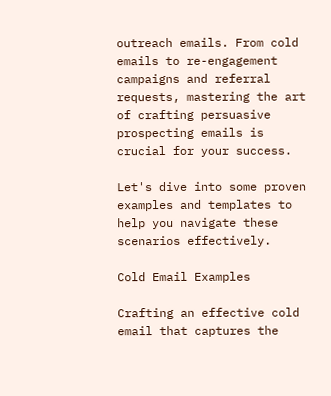outreach emails. From cold emails to re-engagement campaigns and referral requests, mastering the art of crafting persuasive prospecting emails is crucial for your success.

Let's dive into some proven examples and templates to help you navigate these scenarios effectively.

Cold Email Examples

Crafting an effective cold email that captures the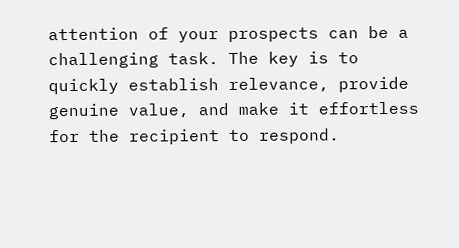attention of your prospects can be a challenging task. The key is to quickly establish relevance, provide genuine value, and make it effortless for the recipient to respond.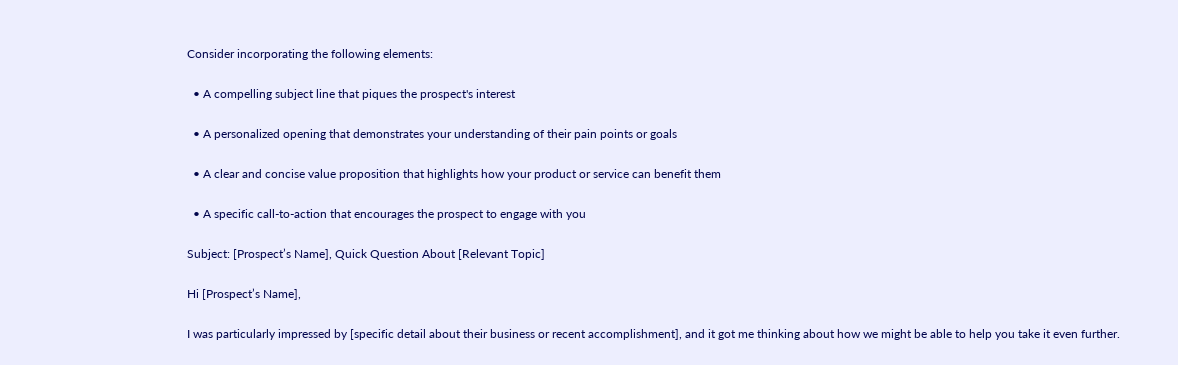Consider incorporating the following elements:

  • A compelling subject line that piques the prospect's interest

  • A personalized opening that demonstrates your understanding of their pain points or goals

  • A clear and concise value proposition that highlights how your product or service can benefit them

  • A specific call-to-action that encourages the prospect to engage with you

Subject: [Prospect’s Name], Quick Question About [Relevant Topic]

Hi [Prospect’s Name],

I was particularly impressed by [specific detail about their business or recent accomplishment], and it got me thinking about how we might be able to help you take it even further.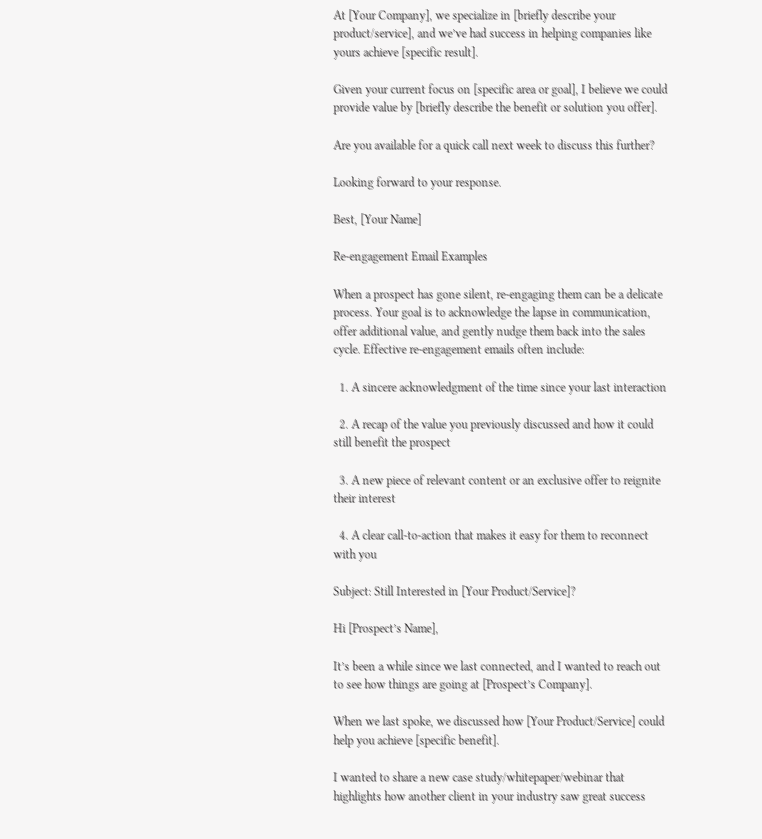At [Your Company], we specialize in [briefly describe your product/service], and we’ve had success in helping companies like yours achieve [specific result].

Given your current focus on [specific area or goal], I believe we could provide value by [briefly describe the benefit or solution you offer].

Are you available for a quick call next week to discuss this further?

Looking forward to your response.

Best, [Your Name]

Re-engagement Email Examples

When a prospect has gone silent, re-engaging them can be a delicate process. Your goal is to acknowledge the lapse in communication, offer additional value, and gently nudge them back into the sales cycle. Effective re-engagement emails often include:

  1. A sincere acknowledgment of the time since your last interaction

  2. A recap of the value you previously discussed and how it could still benefit the prospect

  3. A new piece of relevant content or an exclusive offer to reignite their interest

  4. A clear call-to-action that makes it easy for them to reconnect with you

Subject: Still Interested in [Your Product/Service]?

Hi [Prospect’s Name],

It’s been a while since we last connected, and I wanted to reach out to see how things are going at [Prospect’s Company].

When we last spoke, we discussed how [Your Product/Service] could help you achieve [specific benefit].

I wanted to share a new case study/whitepaper/webinar that highlights how another client in your industry saw great success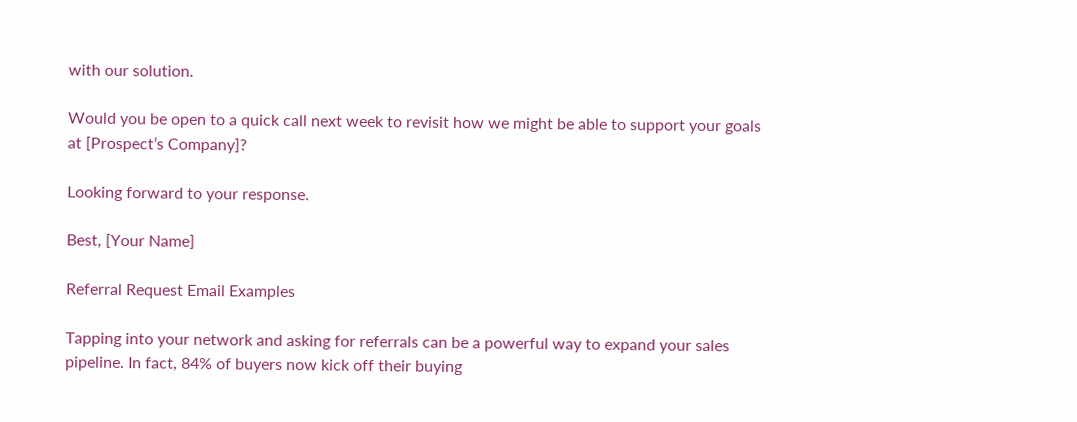with our solution.

Would you be open to a quick call next week to revisit how we might be able to support your goals at [Prospect’s Company]?

Looking forward to your response.

Best, [Your Name]

Referral Request Email Examples

Tapping into your network and asking for referrals can be a powerful way to expand your sales pipeline. In fact, 84% of buyers now kick off their buying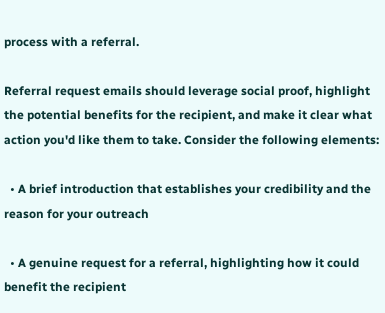process with a referral.

Referral request emails should leverage social proof, highlight the potential benefits for the recipient, and make it clear what action you'd like them to take. Consider the following elements:

  • A brief introduction that establishes your credibility and the reason for your outreach

  • A genuine request for a referral, highlighting how it could benefit the recipient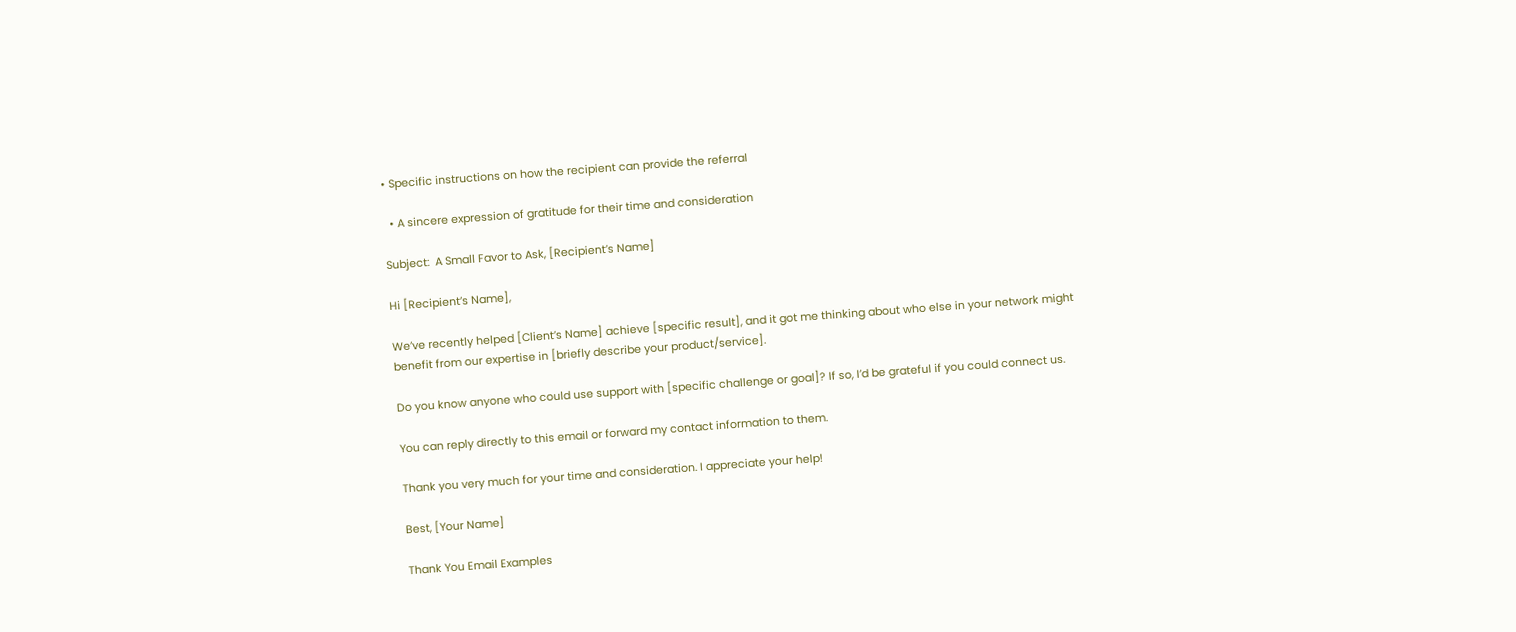• Specific instructions on how the recipient can provide the referral

  • A sincere expression of gratitude for their time and consideration

Subject:  A Small Favor to Ask, [Recipient’s Name]

Hi [Recipient’s Name],

We’ve recently helped [Client’s Name] achieve [specific result], and it got me thinking about who else in your network might benefit from our expertise in [briefly describe your product/service].

Do you know anyone who could use support with [specific challenge or goal]? If so, I’d be grateful if you could connect us.

You can reply directly to this email or forward my contact information to them.

Thank you very much for your time and consideration. I appreciate your help!

Best, [Your Name]

Thank You Email Examples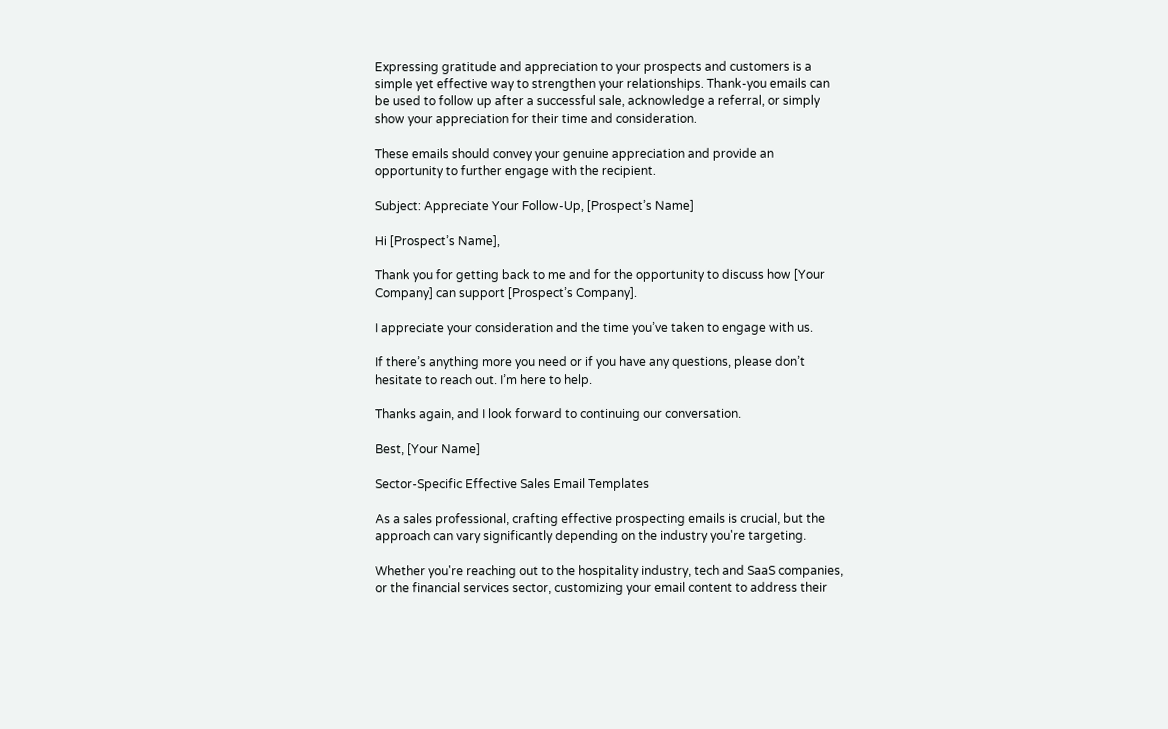Expressing gratitude and appreciation to your prospects and customers is a simple yet effective way to strengthen your relationships. Thank-you emails can be used to follow up after a successful sale, acknowledge a referral, or simply show your appreciation for their time and consideration.

These emails should convey your genuine appreciation and provide an opportunity to further engage with the recipient.

Subject: Appreciate Your Follow-Up, [Prospect’s Name]

Hi [Prospect’s Name],

Thank you for getting back to me and for the opportunity to discuss how [Your Company] can support [Prospect’s Company].

I appreciate your consideration and the time you’ve taken to engage with us.

If there’s anything more you need or if you have any questions, please don’t hesitate to reach out. I’m here to help.

Thanks again, and I look forward to continuing our conversation.

Best, [Your Name]

Sector-Specific Effective Sales Email Templates

As a sales professional, crafting effective prospecting emails is crucial, but the approach can vary significantly depending on the industry you're targeting.

Whether you're reaching out to the hospitality industry, tech and SaaS companies, or the financial services sector, customizing your email content to address their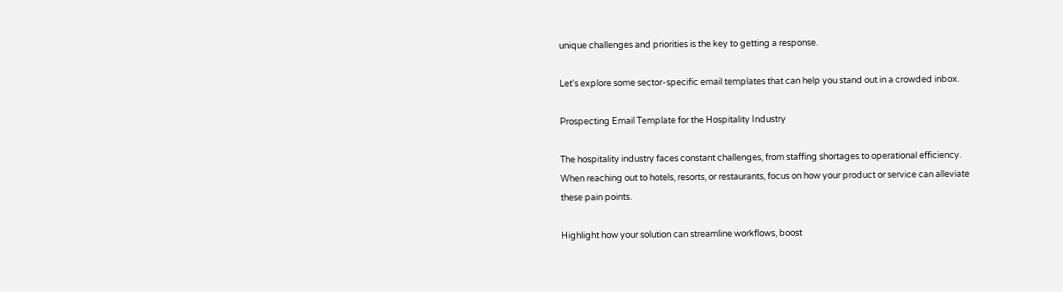unique challenges and priorities is the key to getting a response.

Let's explore some sector-specific email templates that can help you stand out in a crowded inbox.

Prospecting Email Template for the Hospitality Industry

The hospitality industry faces constant challenges, from staffing shortages to operational efficiency. When reaching out to hotels, resorts, or restaurants, focus on how your product or service can alleviate these pain points.

Highlight how your solution can streamline workflows, boost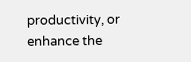productivity, or enhance the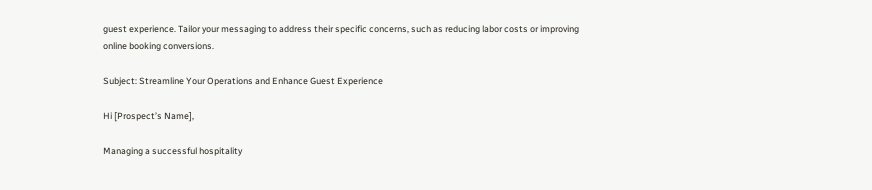guest experience. Tailor your messaging to address their specific concerns, such as reducing labor costs or improving online booking conversions.

Subject: Streamline Your Operations and Enhance Guest Experience

Hi [Prospect’s Name],

Managing a successful hospitality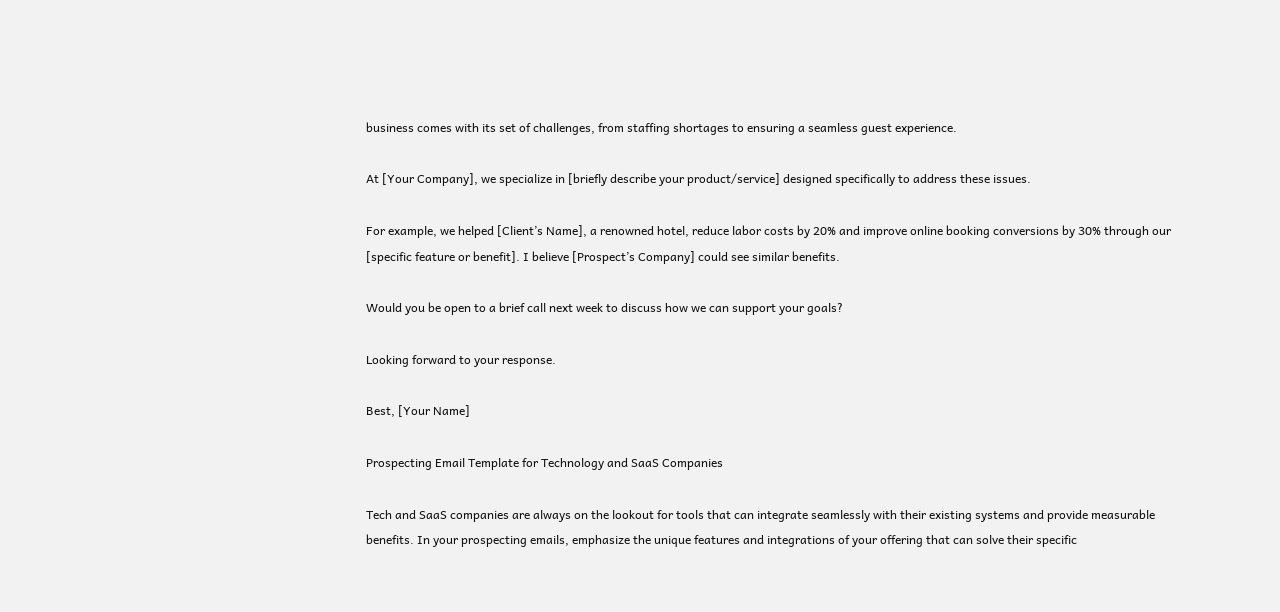business comes with its set of challenges, from staffing shortages to ensuring a seamless guest experience.

At [Your Company], we specialize in [briefly describe your product/service] designed specifically to address these issues.

For example, we helped [Client’s Name], a renowned hotel, reduce labor costs by 20% and improve online booking conversions by 30% through our [specific feature or benefit]. I believe [Prospect’s Company] could see similar benefits.

Would you be open to a brief call next week to discuss how we can support your goals?

Looking forward to your response.

Best, [Your Name]

Prospecting Email Template for Technology and SaaS Companies

Tech and SaaS companies are always on the lookout for tools that can integrate seamlessly with their existing systems and provide measurable benefits. In your prospecting emails, emphasize the unique features and integrations of your offering that can solve their specific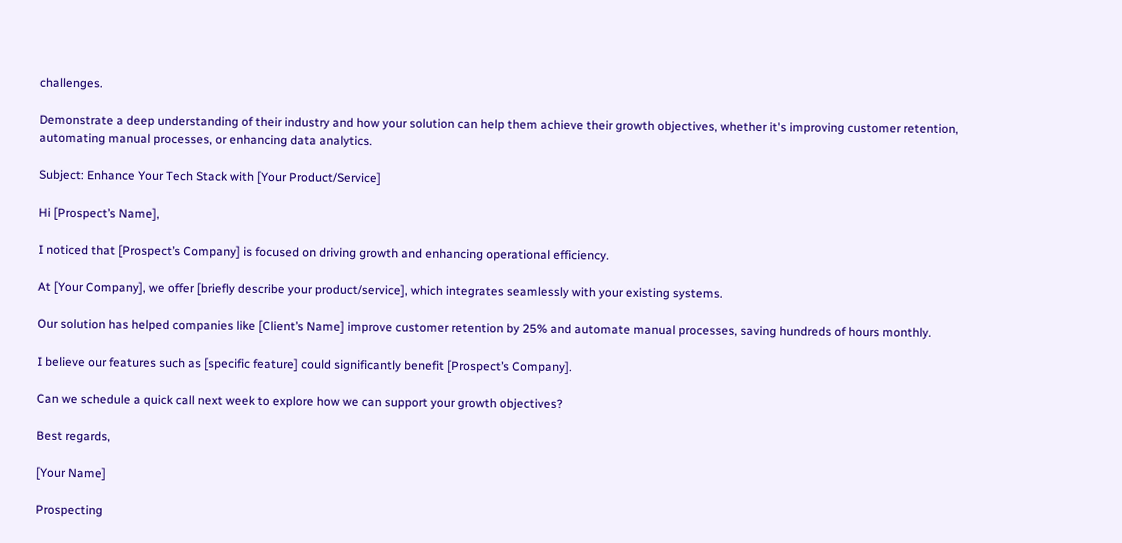challenges.

Demonstrate a deep understanding of their industry and how your solution can help them achieve their growth objectives, whether it's improving customer retention, automating manual processes, or enhancing data analytics.

Subject: Enhance Your Tech Stack with [Your Product/Service]

Hi [Prospect’s Name],

I noticed that [Prospect’s Company] is focused on driving growth and enhancing operational efficiency.

At [Your Company], we offer [briefly describe your product/service], which integrates seamlessly with your existing systems.

Our solution has helped companies like [Client’s Name] improve customer retention by 25% and automate manual processes, saving hundreds of hours monthly.

I believe our features such as [specific feature] could significantly benefit [Prospect’s Company].

Can we schedule a quick call next week to explore how we can support your growth objectives?

Best regards,

[Your Name]

Prospecting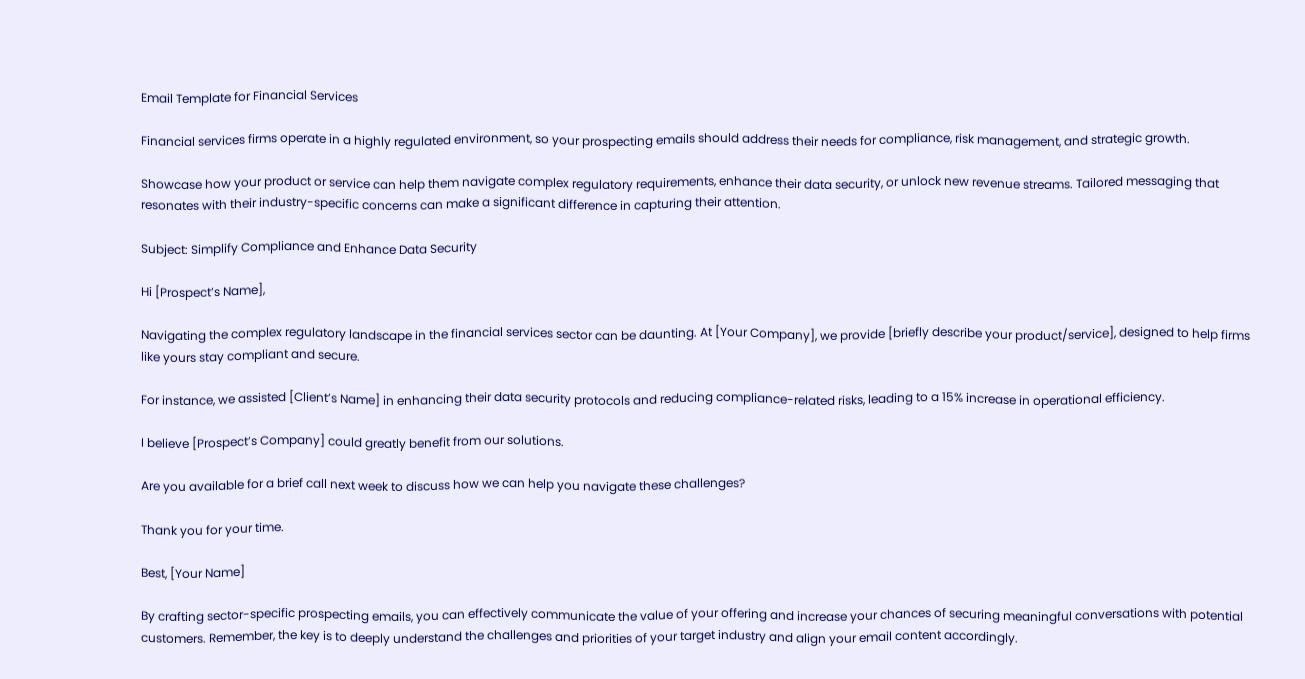Email Template for Financial Services

Financial services firms operate in a highly regulated environment, so your prospecting emails should address their needs for compliance, risk management, and strategic growth.

Showcase how your product or service can help them navigate complex regulatory requirements, enhance their data security, or unlock new revenue streams. Tailored messaging that resonates with their industry-specific concerns can make a significant difference in capturing their attention.

Subject: Simplify Compliance and Enhance Data Security

Hi [Prospect’s Name],

Navigating the complex regulatory landscape in the financial services sector can be daunting. At [Your Company], we provide [briefly describe your product/service], designed to help firms like yours stay compliant and secure.

For instance, we assisted [Client’s Name] in enhancing their data security protocols and reducing compliance-related risks, leading to a 15% increase in operational efficiency.

I believe [Prospect’s Company] could greatly benefit from our solutions.

Are you available for a brief call next week to discuss how we can help you navigate these challenges?

Thank you for your time.

Best, [Your Name]

By crafting sector-specific prospecting emails, you can effectively communicate the value of your offering and increase your chances of securing meaningful conversations with potential customers. Remember, the key is to deeply understand the challenges and priorities of your target industry and align your email content accordingly.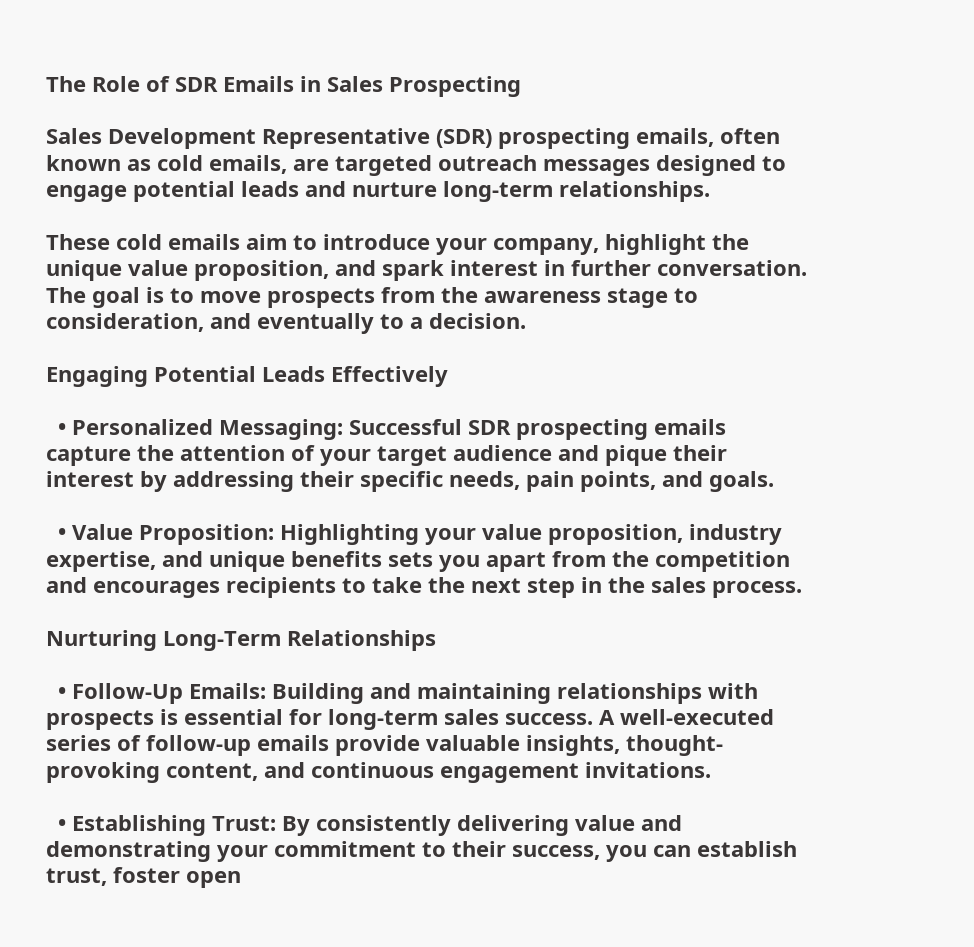The Role of SDR Emails in Sales Prospecting

Sales Development Representative (SDR) prospecting emails, often known as cold emails, are targeted outreach messages designed to engage potential leads and nurture long-term relationships.

These cold emails aim to introduce your company, highlight the unique value proposition, and spark interest in further conversation. The goal is to move prospects from the awareness stage to consideration, and eventually to a decision.

Engaging Potential Leads Effectively

  • Personalized Messaging: Successful SDR prospecting emails capture the attention of your target audience and pique their interest by addressing their specific needs, pain points, and goals.

  • Value Proposition: Highlighting your value proposition, industry expertise, and unique benefits sets you apart from the competition and encourages recipients to take the next step in the sales process.

Nurturing Long-Term Relationships

  • Follow-Up Emails: Building and maintaining relationships with prospects is essential for long-term sales success. A well-executed series of follow-up emails provide valuable insights, thought-provoking content, and continuous engagement invitations.

  • Establishing Trust: By consistently delivering value and demonstrating your commitment to their success, you can establish trust, foster open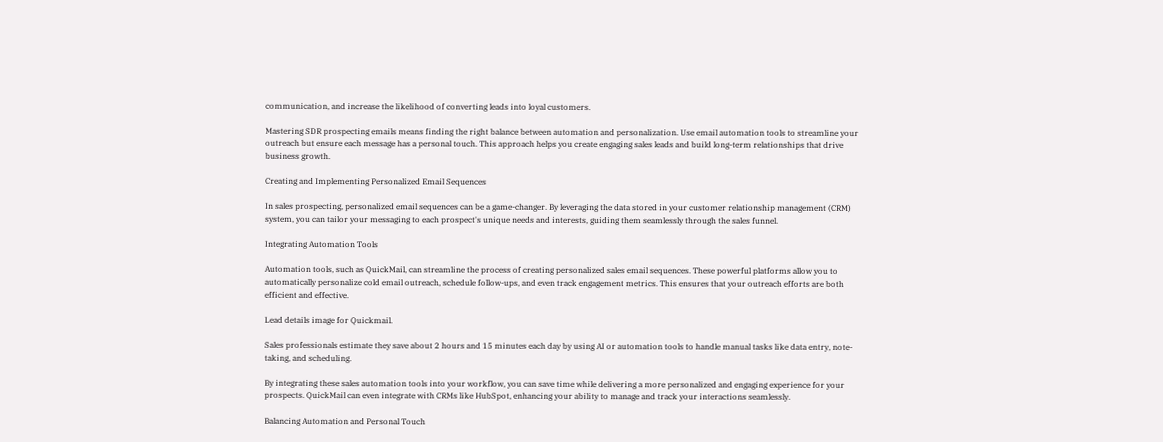communication, and increase the likelihood of converting leads into loyal customers.

Mastering SDR prospecting emails means finding the right balance between automation and personalization. Use email automation tools to streamline your outreach but ensure each message has a personal touch. This approach helps you create engaging sales leads and build long-term relationships that drive business growth.

Creating and Implementing Personalized Email Sequences

In sales prospecting, personalized email sequences can be a game-changer. By leveraging the data stored in your customer relationship management (CRM) system, you can tailor your messaging to each prospect's unique needs and interests, guiding them seamlessly through the sales funnel.

Integrating Automation Tools

Automation tools, such as QuickMail, can streamline the process of creating personalized sales email sequences. These powerful platforms allow you to automatically personalize cold email outreach, schedule follow-ups, and even track engagement metrics. This ensures that your outreach efforts are both efficient and effective.

Lead details image for Quickmail.

Sales professionals estimate they save about 2 hours and 15 minutes each day by using AI or automation tools to handle manual tasks like data entry, note-taking, and scheduling.

By integrating these sales automation tools into your workflow, you can save time while delivering a more personalized and engaging experience for your prospects. QuickMail can even integrate with CRMs like HubSpot, enhancing your ability to manage and track your interactions seamlessly.

Balancing Automation and Personal Touch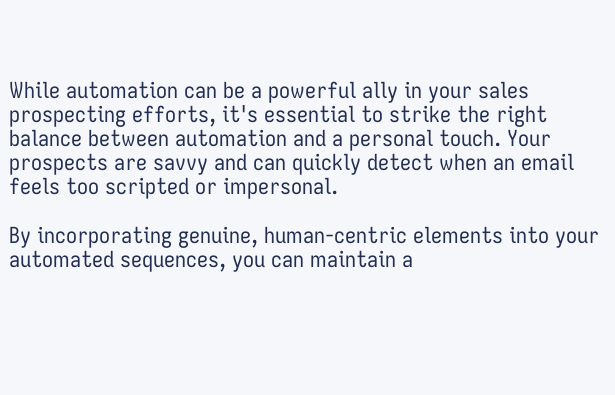While automation can be a powerful ally in your sales prospecting efforts, it's essential to strike the right balance between automation and a personal touch. Your prospects are savvy and can quickly detect when an email feels too scripted or impersonal.

By incorporating genuine, human-centric elements into your automated sequences, you can maintain a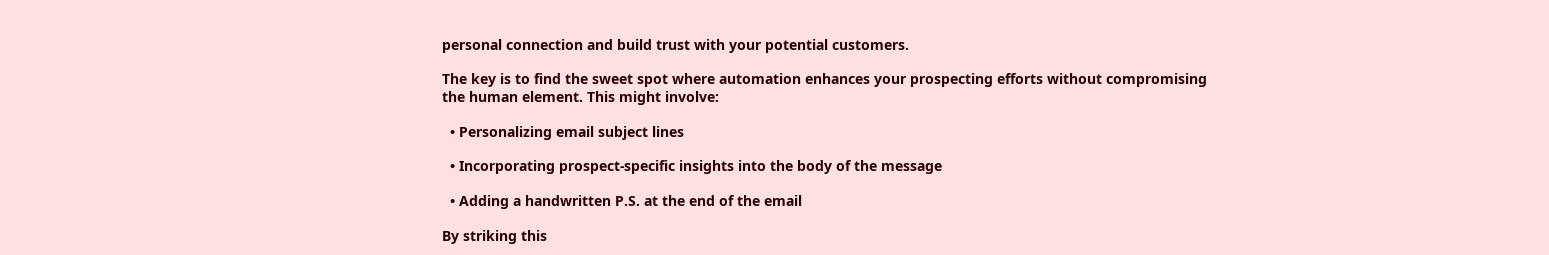personal connection and build trust with your potential customers.

The key is to find the sweet spot where automation enhances your prospecting efforts without compromising the human element. This might involve:

  • Personalizing email subject lines

  • Incorporating prospect-specific insights into the body of the message

  • Adding a handwritten P.S. at the end of the email

By striking this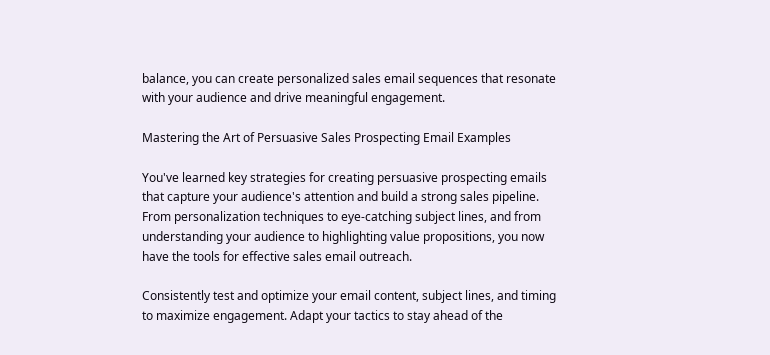balance, you can create personalized sales email sequences that resonate with your audience and drive meaningful engagement.

Mastering the Art of Persuasive Sales Prospecting Email Examples

You've learned key strategies for creating persuasive prospecting emails that capture your audience's attention and build a strong sales pipeline. From personalization techniques to eye-catching subject lines, and from understanding your audience to highlighting value propositions, you now have the tools for effective sales email outreach.

Consistently test and optimize your email content, subject lines, and timing to maximize engagement. Adapt your tactics to stay ahead of the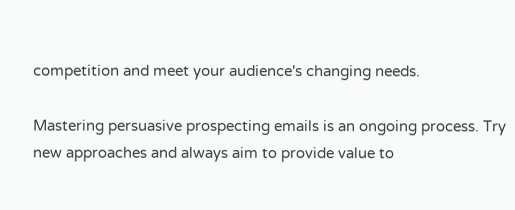competition and meet your audience's changing needs.

Mastering persuasive prospecting emails is an ongoing process. Try new approaches and always aim to provide value to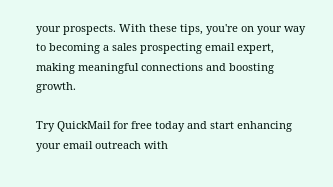your prospects. With these tips, you're on your way to becoming a sales prospecting email expert, making meaningful connections and boosting growth.

Try QuickMail for free today and start enhancing your email outreach with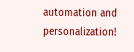automation and personalization!